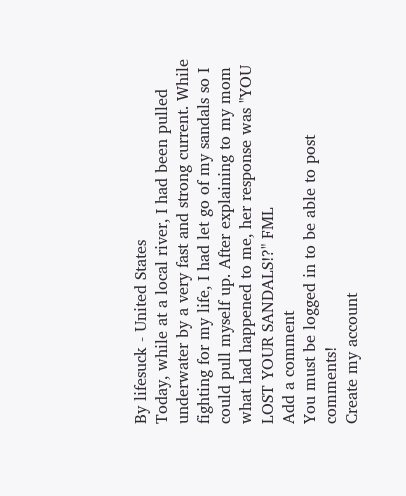By lifesuck - United States
Today, while at a local river, I had been pulled underwater by a very fast and strong current. While fighting for my life, I had let go of my sandals so I could pull myself up. After explaining to my mom what had happened to me, her response was "YOU LOST YOUR SANDALS!?" FML
Add a comment
You must be logged in to be able to post comments!
Create my account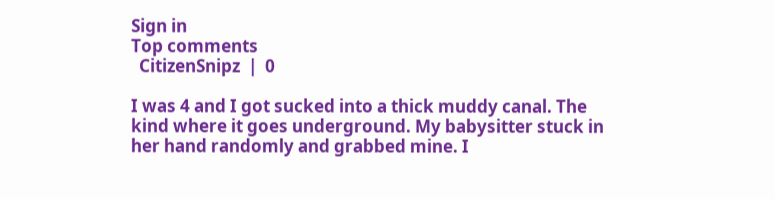Sign in
Top comments
  CitizenSnipz  |  0

I was 4 and I got sucked into a thick muddy canal. The kind where it goes underground. My babysitter stuck in her hand randomly and grabbed mine. I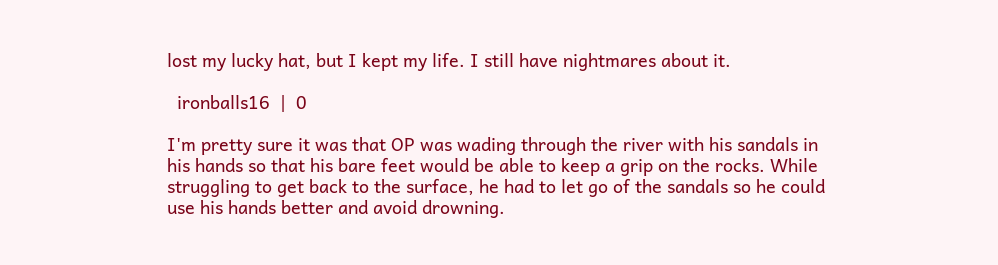lost my lucky hat, but I kept my life. I still have nightmares about it.

  ironballs16  |  0

I'm pretty sure it was that OP was wading through the river with his sandals in his hands so that his bare feet would be able to keep a grip on the rocks. While struggling to get back to the surface, he had to let go of the sandals so he could use his hands better and avoid drowning.